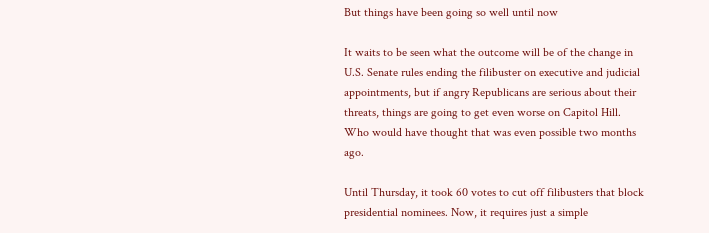But things have been going so well until now

It waits to be seen what the outcome will be of the change in U.S. Senate rules ending the filibuster on executive and judicial appointments, but if angry Republicans are serious about their threats, things are going to get even worse on Capitol Hill. Who would have thought that was even possible two months ago.

Until Thursday, it took 60 votes to cut off filibusters that block presidential nominees. Now, it requires just a simple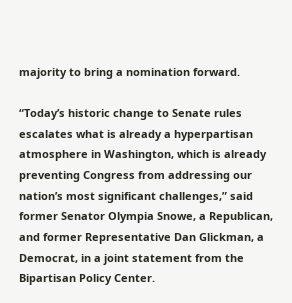majority to bring a nomination forward.

“Today’s historic change to Senate rules escalates what is already a hyperpartisan atmosphere in Washington, which is already preventing Congress from addressing our nation’s most significant challenges,” said former Senator Olympia Snowe, a Republican, and former Representative Dan Glickman, a Democrat, in a joint statement from the Bipartisan Policy Center.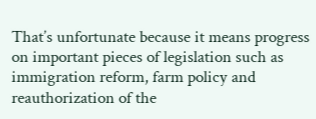That’s unfortunate because it means progress on important pieces of legislation such as immigration reform, farm policy and reauthorization of the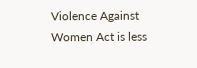Violence Against Women Act is less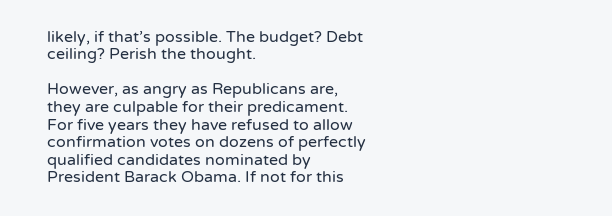likely, if that’s possible. The budget? Debt ceiling? Perish the thought.

However, as angry as Republicans are, they are culpable for their predicament. For five years they have refused to allow confirmation votes on dozens of perfectly qualified candidates nominated by President Barack Obama. If not for this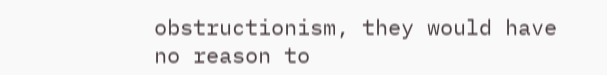obstructionism, they would have no reason to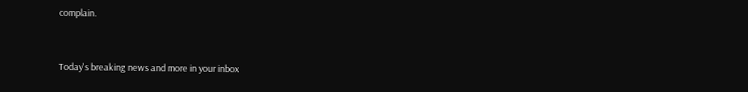complain.


Today's breaking news and more in your inbox